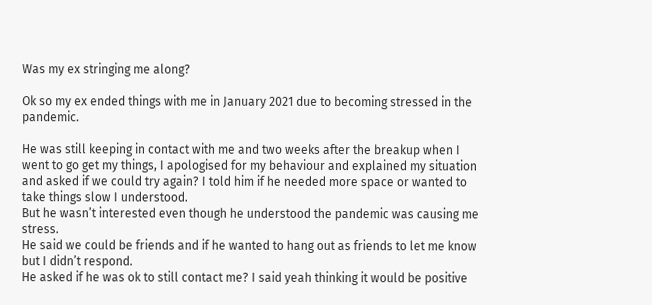Was my ex stringing me along?

Ok so my ex ended things with me in January 2021 due to becoming stressed in the pandemic.

He was still keeping in contact with me and two weeks after the breakup when I went to go get my things, I apologised for my behaviour and explained my situation and asked if we could try again? I told him if he needed more space or wanted to take things slow I understood.
But he wasn’t interested even though he understood the pandemic was causing me stress.
He said we could be friends and if he wanted to hang out as friends to let me know but I didn’t respond.
He asked if he was ok to still contact me? I said yeah thinking it would be positive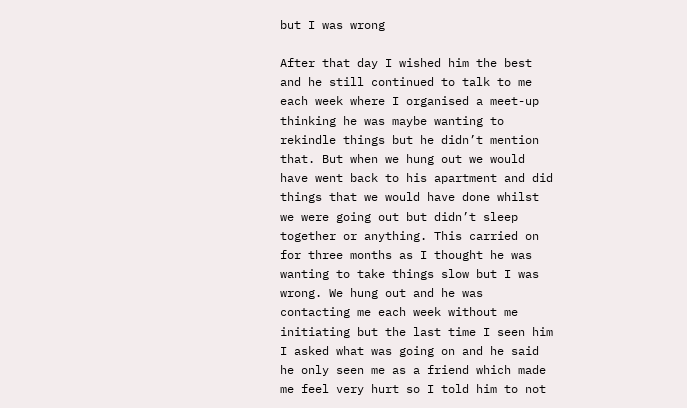but I was wrong

After that day I wished him the best and he still continued to talk to me each week where I organised a meet-up thinking he was maybe wanting to rekindle things but he didn’t mention that. But when we hung out we would have went back to his apartment and did things that we would have done whilst we were going out but didn’t sleep together or anything. This carried on for three months as I thought he was wanting to take things slow but I was wrong. We hung out and he was contacting me each week without me initiating but the last time I seen him I asked what was going on and he said he only seen me as a friend which made me feel very hurt so I told him to not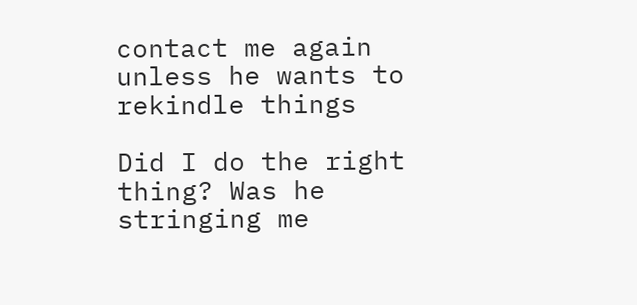contact me again unless he wants to rekindle things

Did I do the right thing? Was he stringing me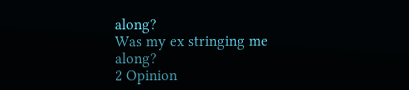along?
Was my ex stringing me along?
2 Opinion